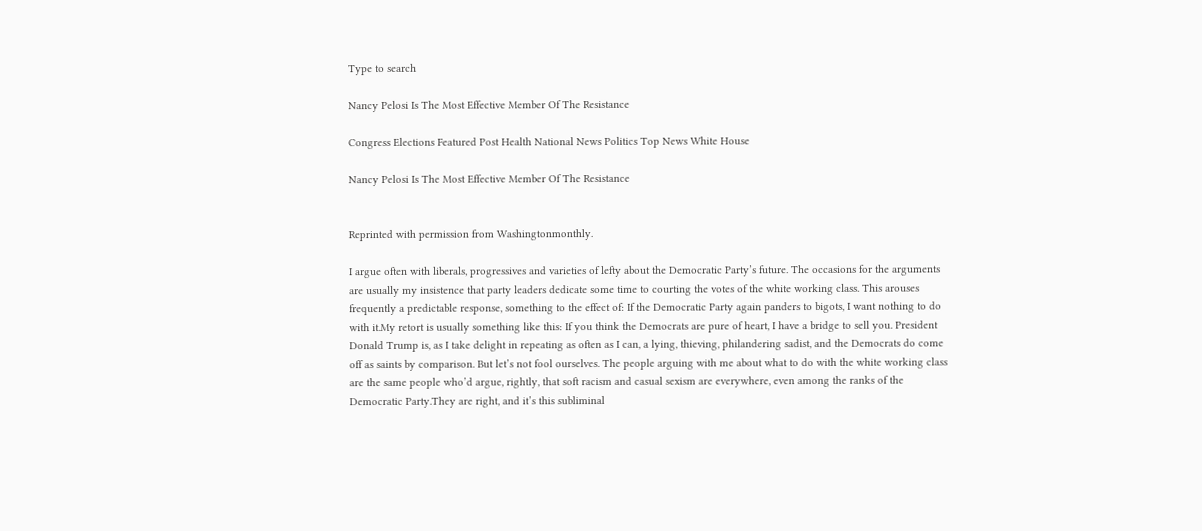Type to search

Nancy Pelosi Is The Most Effective Member Of The Resistance

Congress Elections Featured Post Health National News Politics Top News White House

Nancy Pelosi Is The Most Effective Member Of The Resistance


Reprinted with permission from Washingtonmonthly.

I argue often with liberals, progressives and varieties of lefty about the Democratic Party’s future. The occasions for the arguments are usually my insistence that party leaders dedicate some time to courting the votes of the white working class. This arouses frequently a predictable response, something to the effect of: If the Democratic Party again panders to bigots, I want nothing to do with it.My retort is usually something like this: If you think the Democrats are pure of heart, I have a bridge to sell you. President Donald Trump is, as I take delight in repeating as often as I can, a lying, thieving, philandering sadist, and the Democrats do come off as saints by comparison. But let’s not fool ourselves. The people arguing with me about what to do with the white working class are the same people who’d argue, rightly, that soft racism and casual sexism are everywhere, even among the ranks of the Democratic Party.They are right, and it’s this subliminal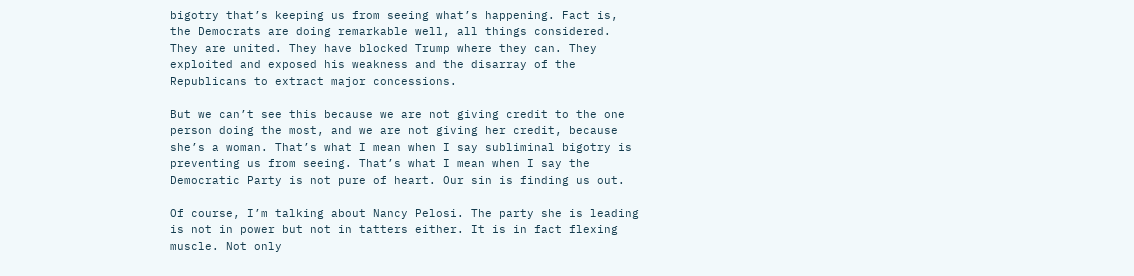bigotry that’s keeping us from seeing what’s happening. Fact is, the Democrats are doing remarkable well, all things considered. They are united. They have blocked Trump where they can. They exploited and exposed his weakness and the disarray of the Republicans to extract major concessions.

But we can’t see this because we are not giving credit to the one person doing the most, and we are not giving her credit, because she’s a woman. That’s what I mean when I say subliminal bigotry is preventing us from seeing. That’s what I mean when I say the Democratic Party is not pure of heart. Our sin is finding us out.

Of course, I’m talking about Nancy Pelosi. The party she is leading is not in power but not in tatters either. It is in fact flexing muscle. Not only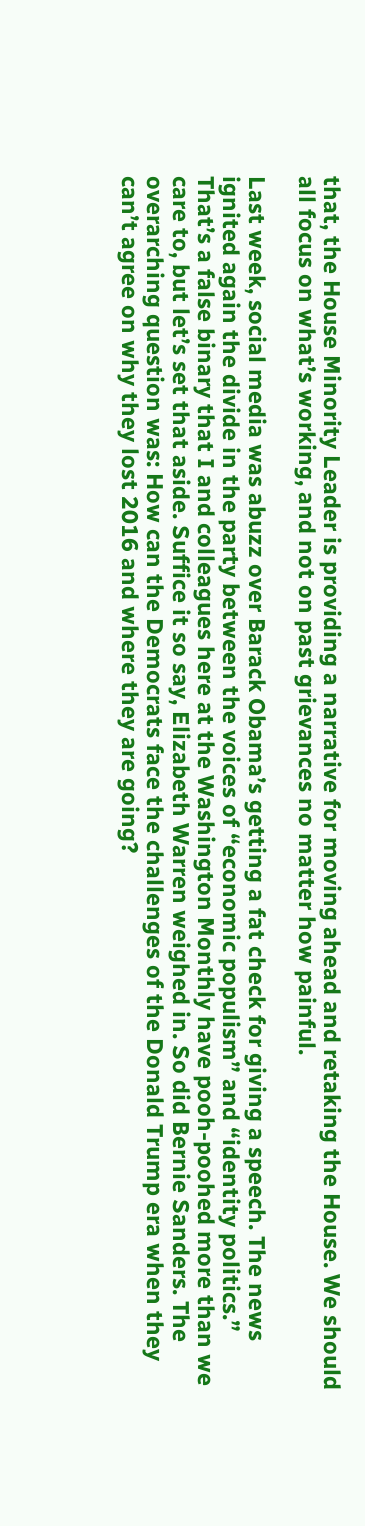that, the House Minority Leader is providing a narrative for moving ahead and retaking the House. We should all focus on what’s working, and not on past grievances no matter how painful.

Last week, social media was abuzz over Barack Obama’s getting a fat check for giving a speech. The news ignited again the divide in the party between the voices of “economic populism” and “identity politics.” That’s a false binary that I and colleagues here at the Washington Monthly have pooh-poohed more than we care to, but let’s set that aside. Suffice it so say, Elizabeth Warren weighed in. So did Bernie Sanders. The overarching question was: How can the Democrats face the challenges of the Donald Trump era when they can’t agree on why they lost 2016 and where they are going?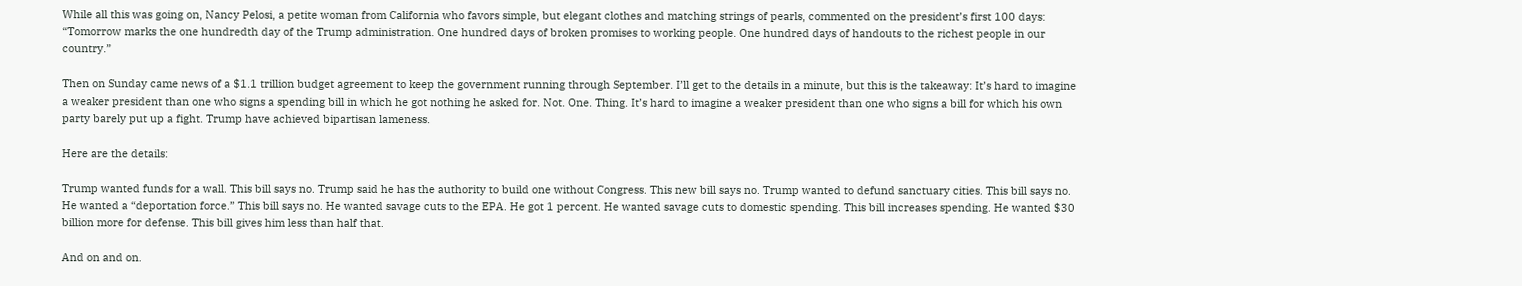While all this was going on, Nancy Pelosi, a petite woman from California who favors simple, but elegant clothes and matching strings of pearls, commented on the president’s first 100 days: “Tomorrow marks the one hundredth day of the Trump administration. One hundred days of broken promises to working people. One hundred days of handouts to the richest people in our country.”

Then on Sunday came news of a $1.1 trillion budget agreement to keep the government running through September. I’ll get to the details in a minute, but this is the takeaway: It’s hard to imagine a weaker president than one who signs a spending bill in which he got nothing he asked for. Not. One. Thing. It’s hard to imagine a weaker president than one who signs a bill for which his own party barely put up a fight. Trump have achieved bipartisan lameness.

Here are the details:

Trump wanted funds for a wall. This bill says no. Trump said he has the authority to build one without Congress. This new bill says no. Trump wanted to defund sanctuary cities. This bill says no. He wanted a “deportation force.” This bill says no. He wanted savage cuts to the EPA. He got 1 percent. He wanted savage cuts to domestic spending. This bill increases spending. He wanted $30 billion more for defense. This bill gives him less than half that.

And on and on.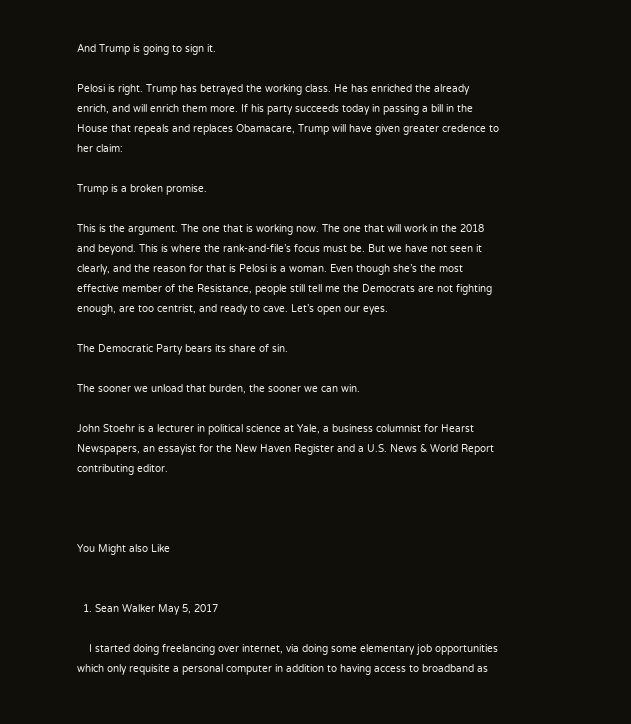And Trump is going to sign it.

Pelosi is right. Trump has betrayed the working class. He has enriched the already enrich, and will enrich them more. If his party succeeds today in passing a bill in the House that repeals and replaces Obamacare, Trump will have given greater credence to her claim:

Trump is a broken promise.

This is the argument. The one that is working now. The one that will work in the 2018 and beyond. This is where the rank-and-file’s focus must be. But we have not seen it clearly, and the reason for that is Pelosi is a woman. Even though she’s the most effective member of the Resistance, people still tell me the Democrats are not fighting enough, are too centrist, and ready to cave. Let’s open our eyes.

The Democratic Party bears its share of sin.

The sooner we unload that burden, the sooner we can win.

John Stoehr is a lecturer in political science at Yale, a business columnist for Hearst Newspapers, an essayist for the New Haven Register and a U.S. News & World Report contributing editor.



You Might also Like


  1. Sean Walker May 5, 2017

    I started doing freelancing over internet, via doing some elementary job opportunities which only requisite a personal computer in addition to having access to broadband as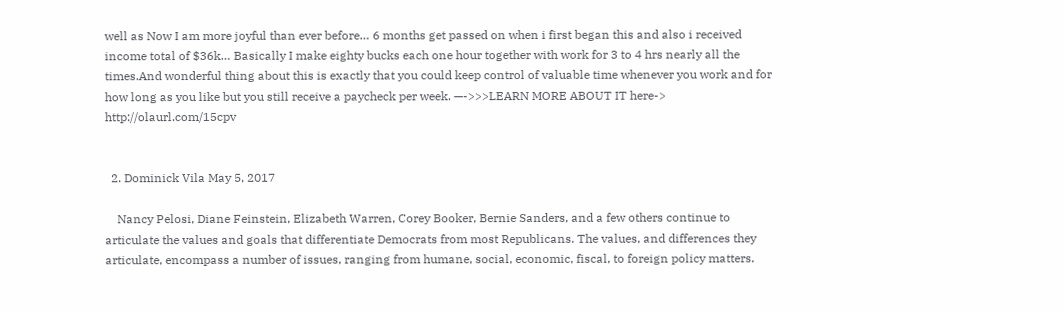well as Now I am more joyful than ever before… 6 months get passed on when i first began this and also i received income total of $36k… Basically I make eighty bucks each one hour together with work for 3 to 4 hrs nearly all the times.And wonderful thing about this is exactly that you could keep control of valuable time whenever you work and for how long as you like but you still receive a paycheck per week. —->>>LEARN MORE ABOUT IT here-> http://olaurl.com/15cpv


  2. Dominick Vila May 5, 2017

    Nancy Pelosi, Diane Feinstein, Elizabeth Warren, Corey Booker, Bernie Sanders, and a few others continue to articulate the values and goals that differentiate Democrats from most Republicans. The values, and differences they articulate, encompass a number of issues, ranging from humane, social, economic, fiscal, to foreign policy matters.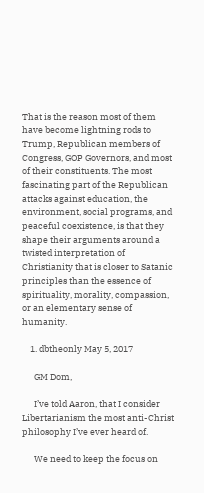That is the reason most of them have become lightning rods to Trump, Republican members of Congress, GOP Governors, and most of their constituents. The most fascinating part of the Republican attacks against education, the environment, social programs, and peaceful coexistence, is that they shape their arguments around a twisted interpretation of Christianity that is closer to Satanic principles than the essence of spirituality, morality, compassion, or an elementary sense of humanity.

    1. dbtheonly May 5, 2017

      GM Dom,

      I’ve told Aaron, that I consider Libertarianism the most anti-Christ philosophy I’ve ever heard of.

      We need to keep the focus on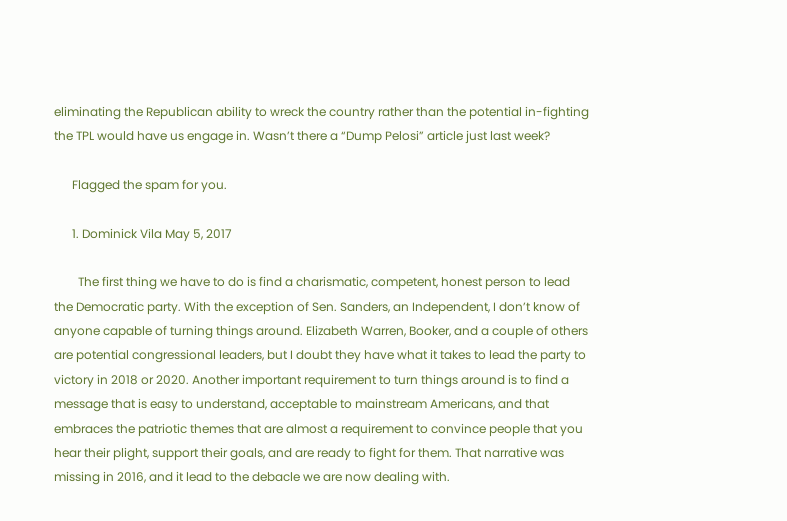eliminating the Republican ability to wreck the country rather than the potential in-fighting the TPL would have us engage in. Wasn’t there a “Dump Pelosi” article just last week?

      Flagged the spam for you.

      1. Dominick Vila May 5, 2017

        The first thing we have to do is find a charismatic, competent, honest person to lead the Democratic party. With the exception of Sen. Sanders, an Independent, I don’t know of anyone capable of turning things around. Elizabeth Warren, Booker, and a couple of others are potential congressional leaders, but I doubt they have what it takes to lead the party to victory in 2018 or 2020. Another important requirement to turn things around is to find a message that is easy to understand, acceptable to mainstream Americans, and that embraces the patriotic themes that are almost a requirement to convince people that you hear their plight, support their goals, and are ready to fight for them. That narrative was missing in 2016, and it lead to the debacle we are now dealing with.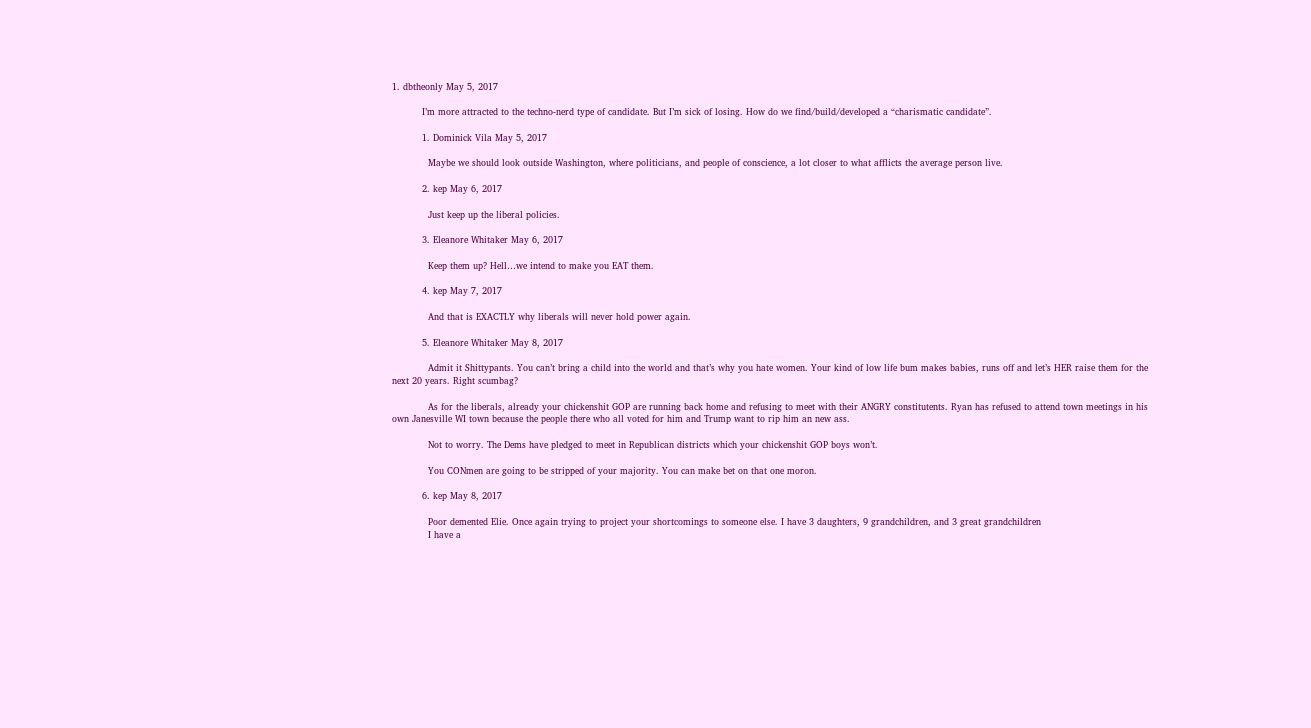1. dbtheonly May 5, 2017

          I’m more attracted to the techno-nerd type of candidate. But I’m sick of losing. How do we find/build/developed a “charismatic candidate”.

          1. Dominick Vila May 5, 2017

            Maybe we should look outside Washington, where politicians, and people of conscience, a lot closer to what afflicts the average person live.

          2. kep May 6, 2017

            Just keep up the liberal policies.

          3. Eleanore Whitaker May 6, 2017

            Keep them up? Hell…we intend to make you EAT them.

          4. kep May 7, 2017

            And that is EXACTLY why liberals will never hold power again.

          5. Eleanore Whitaker May 8, 2017

            Admit it Shittypants. You can’t bring a child into the world and that’s why you hate women. Your kind of low life bum makes babies, runs off and let’s HER raise them for the next 20 years. Right scumbag?

            As for the liberals, already your chickenshit GOP are running back home and refusing to meet with their ANGRY constitutents. Ryan has refused to attend town meetings in his own Janesville WI town because the people there who all voted for him and Trump want to rip him an new ass.

            Not to worry. The Dems have pledged to meet in Republican districts which your chickenshit GOP boys won’t.

            You CONmen are going to be stripped of your majority. You can make bet on that one moron.

          6. kep May 8, 2017

            Poor demented Elie. Once again trying to project your shortcomings to someone else. I have 3 daughters, 9 grandchildren, and 3 great grandchildren
            I have a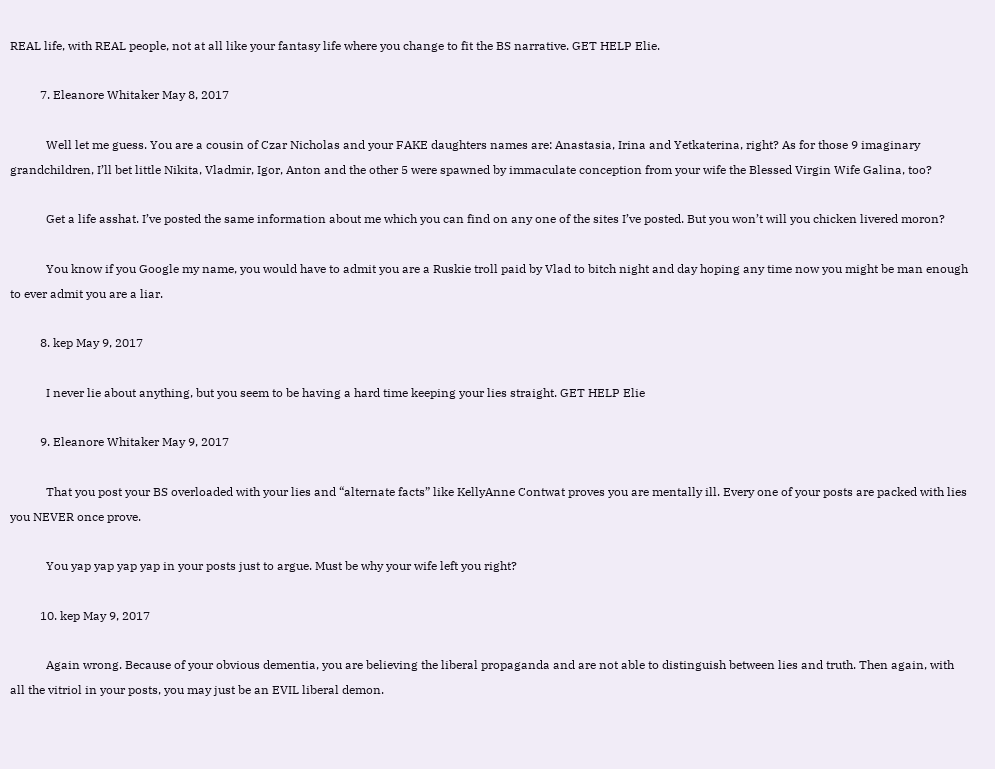REAL life, with REAL people, not at all like your fantasy life where you change to fit the BS narrative. GET HELP Elie.

          7. Eleanore Whitaker May 8, 2017

            Well let me guess. You are a cousin of Czar Nicholas and your FAKE daughters names are: Anastasia, Irina and Yetkaterina, right? As for those 9 imaginary grandchildren, I’ll bet little Nikita, Vladmir, Igor, Anton and the other 5 were spawned by immaculate conception from your wife the Blessed Virgin Wife Galina, too?

            Get a life asshat. I’ve posted the same information about me which you can find on any one of the sites I’ve posted. But you won’t will you chicken livered moron?

            You know if you Google my name, you would have to admit you are a Ruskie troll paid by Vlad to bitch night and day hoping any time now you might be man enough to ever admit you are a liar.

          8. kep May 9, 2017

            I never lie about anything, but you seem to be having a hard time keeping your lies straight. GET HELP Elie

          9. Eleanore Whitaker May 9, 2017

            That you post your BS overloaded with your lies and “alternate facts” like KellyAnne Contwat proves you are mentally ill. Every one of your posts are packed with lies you NEVER once prove.

            You yap yap yap yap in your posts just to argue. Must be why your wife left you right?

          10. kep May 9, 2017

            Again wrong. Because of your obvious dementia, you are believing the liberal propaganda and are not able to distinguish between lies and truth. Then again, with all the vitriol in your posts, you may just be an EVIL liberal demon.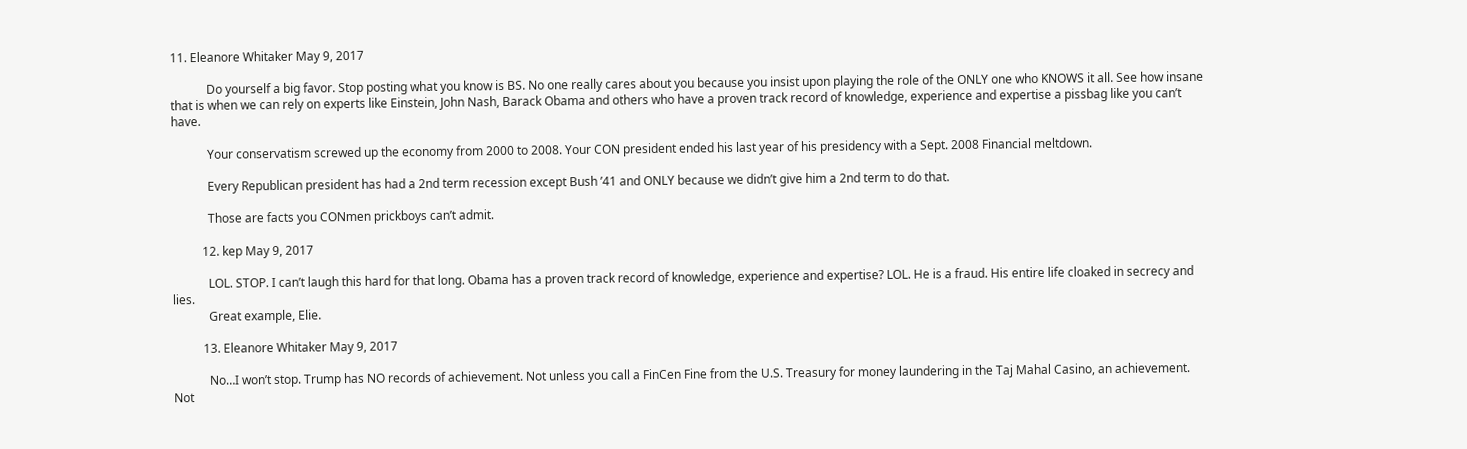11. Eleanore Whitaker May 9, 2017

            Do yourself a big favor. Stop posting what you know is BS. No one really cares about you because you insist upon playing the role of the ONLY one who KNOWS it all. See how insane that is when we can rely on experts like Einstein, John Nash, Barack Obama and others who have a proven track record of knowledge, experience and expertise a pissbag like you can’t have.

            Your conservatism screwed up the economy from 2000 to 2008. Your CON president ended his last year of his presidency with a Sept. 2008 Financial meltdown.

            Every Republican president has had a 2nd term recession except Bush ’41 and ONLY because we didn’t give him a 2nd term to do that.

            Those are facts you CONmen prickboys can’t admit.

          12. kep May 9, 2017

            LOL. STOP. I can’t laugh this hard for that long. Obama has a proven track record of knowledge, experience and expertise? LOL. He is a fraud. His entire life cloaked in secrecy and lies.
            Great example, Elie.

          13. Eleanore Whitaker May 9, 2017

            No…I won’t stop. Trump has NO records of achievement. Not unless you call a FinCen Fine from the U.S. Treasury for money laundering in the Taj Mahal Casino, an achievement. Not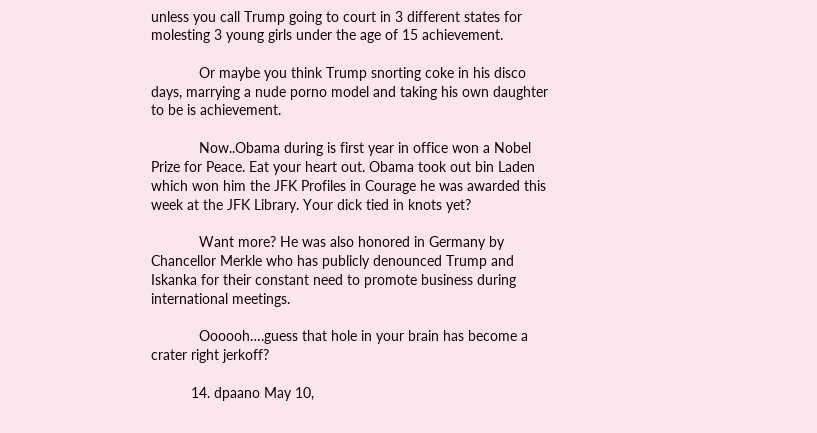unless you call Trump going to court in 3 different states for molesting 3 young girls under the age of 15 achievement.

            Or maybe you think Trump snorting coke in his disco days, marrying a nude porno model and taking his own daughter to be is achievement.

            Now..Obama during is first year in office won a Nobel Prize for Peace. Eat your heart out. Obama took out bin Laden which won him the JFK Profiles in Courage he was awarded this week at the JFK Library. Your dick tied in knots yet?

            Want more? He was also honored in Germany by Chancellor Merkle who has publicly denounced Trump and Iskanka for their constant need to promote business during international meetings.

            Oooooh….guess that hole in your brain has become a crater right jerkoff?

          14. dpaano May 10,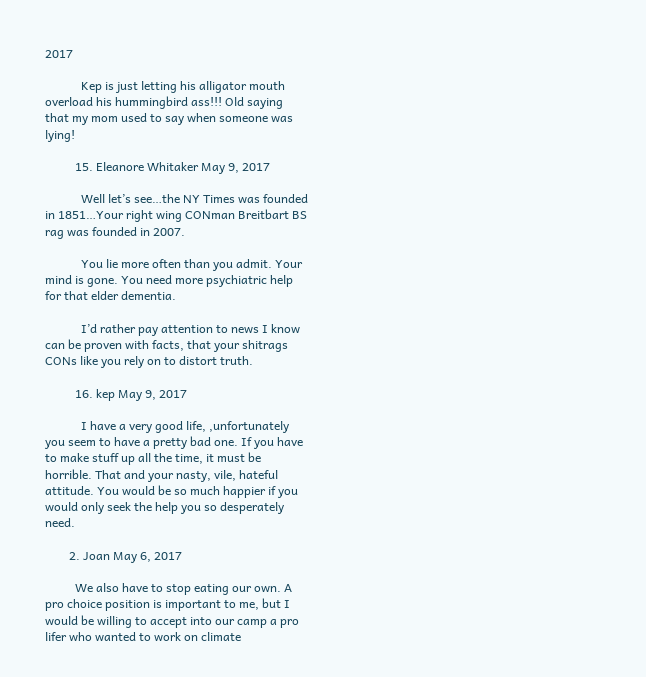2017

            Kep is just letting his alligator mouth overload his hummingbird ass!!! Old saying that my mom used to say when someone was lying!

          15. Eleanore Whitaker May 9, 2017

            Well let’s see…the NY Times was founded in 1851…Your right wing CONman Breitbart BS rag was founded in 2007.

            You lie more often than you admit. Your mind is gone. You need more psychiatric help for that elder dementia.

            I’d rather pay attention to news I know can be proven with facts, that your shitrags CONs like you rely on to distort truth.

          16. kep May 9, 2017

            I have a very good life, ,unfortunately you seem to have a pretty bad one. If you have to make stuff up all the time, it must be horrible. That and your nasty, vile, hateful attitude. You would be so much happier if you would only seek the help you so desperately need.

        2. Joan May 6, 2017

          We also have to stop eating our own. A pro choice position is important to me, but I would be willing to accept into our camp a pro lifer who wanted to work on climate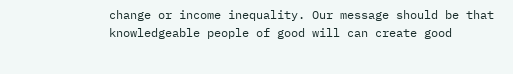change or income inequality. Our message should be that knowledgeable people of good will can create good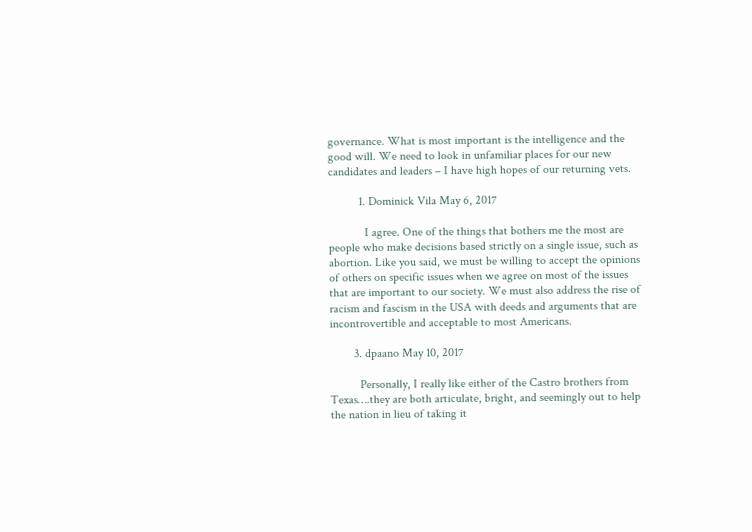governance. What is most important is the intelligence and the good will. We need to look in unfamiliar places for our new candidates and leaders – I have high hopes of our returning vets.

          1. Dominick Vila May 6, 2017

            I agree. One of the things that bothers me the most are people who make decisions based strictly on a single issue, such as abortion. Like you said, we must be willing to accept the opinions of others on specific issues when we agree on most of the issues that are important to our society. We must also address the rise of racism and fascism in the USA with deeds and arguments that are incontrovertible and acceptable to most Americans.

        3. dpaano May 10, 2017

          Personally, I really like either of the Castro brothers from Texas….they are both articulate, bright, and seemingly out to help the nation in lieu of taking it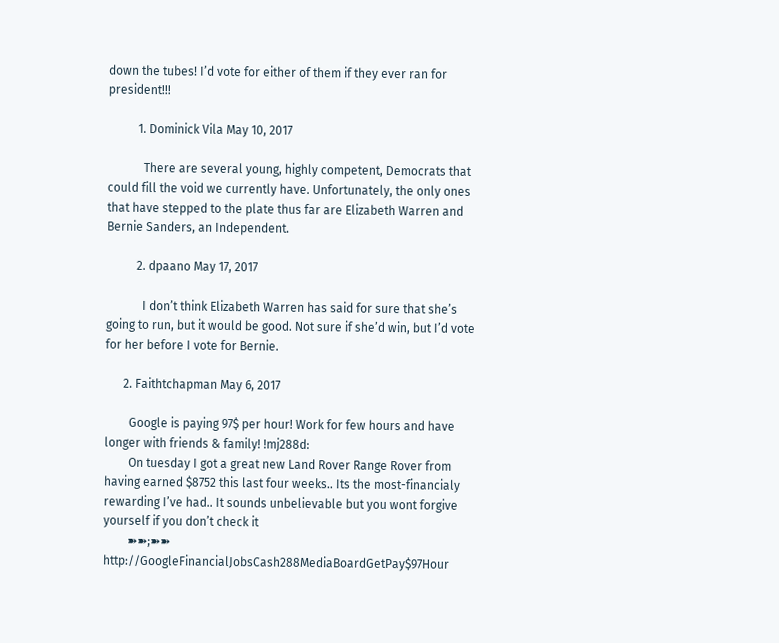down the tubes! I’d vote for either of them if they ever ran for president!!!

          1. Dominick Vila May 10, 2017

            There are several young, highly competent, Democrats that could fill the void we currently have. Unfortunately, the only ones that have stepped to the plate thus far are Elizabeth Warren and Bernie Sanders, an Independent.

          2. dpaano May 17, 2017

            I don’t think Elizabeth Warren has said for sure that she’s going to run, but it would be good. Not sure if she’d win, but I’d vote for her before I vote for Bernie.

      2. Faithtchapman May 6, 2017

        Google is paying 97$ per hour! Work for few hours and have longer with friends & family! !mj288d:
        On tuesday I got a great new Land Rover Range Rover from having earned $8752 this last four weeks.. Its the most-financialy rewarding I’ve had.. It sounds unbelievable but you wont forgive yourself if you don’t check it
        ➽➽;➽➽ http://GoogleFinancialJobsCash288MediaBoardGetPay$97Hour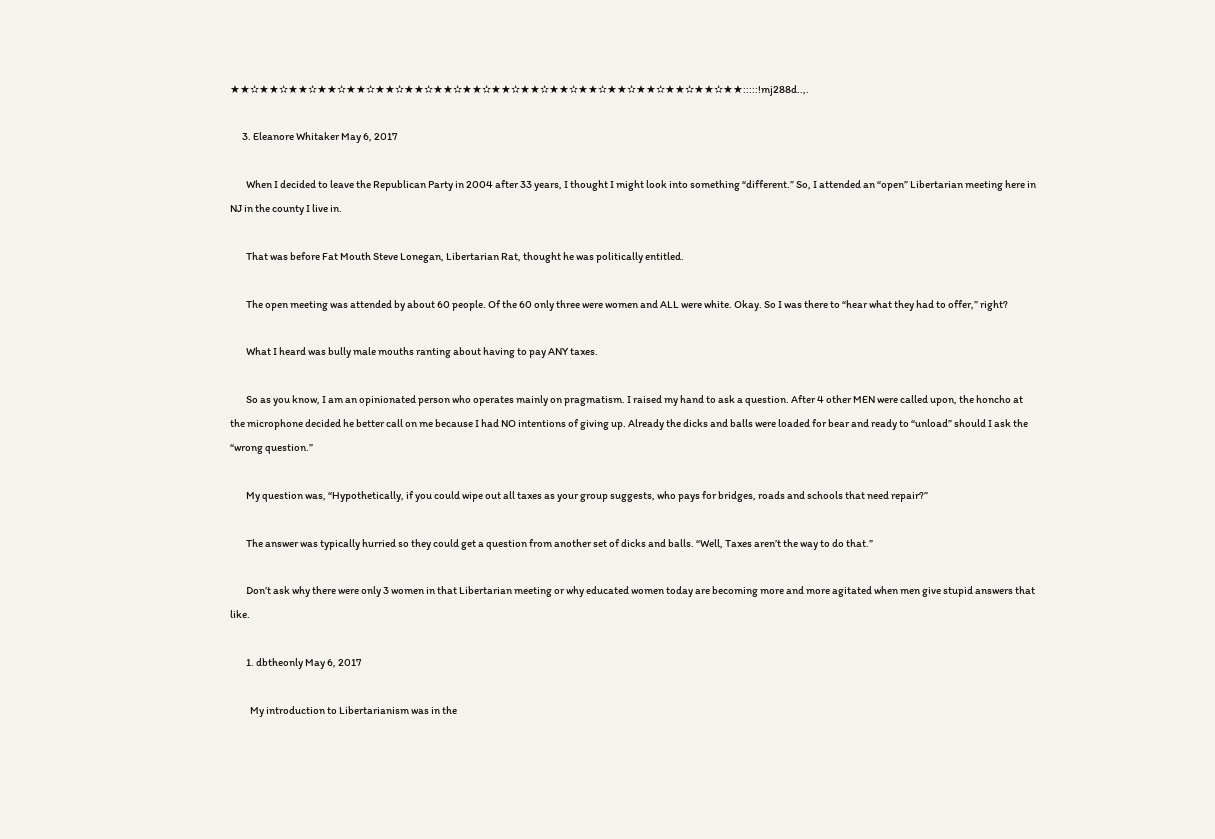★★✫★★✫★★✫★★✫★★✫★★✫★★✫★★✫★★✫★★✫★★✫★★✫★★✫★★✫★★✫★★✫★★✫★★:::::!mj288d..,.

      3. Eleanore Whitaker May 6, 2017

        When I decided to leave the Republican Party in 2004 after 33 years, I thought I might look into something “different.” So, I attended an “open” Libertarian meeting here in NJ in the county I live in.

        That was before Fat Mouth Steve Lonegan, Libertarian Rat, thought he was politically entitled.

        The open meeting was attended by about 60 people. Of the 60 only three were women and ALL were white. Okay. So I was there to “hear what they had to offer,” right?

        What I heard was bully male mouths ranting about having to pay ANY taxes.

        So as you know, I am an opinionated person who operates mainly on pragmatism. I raised my hand to ask a question. After 4 other MEN were called upon, the honcho at the microphone decided he better call on me because I had NO intentions of giving up. Already the dicks and balls were loaded for bear and ready to “unload” should I ask the “wrong question.”

        My question was, “Hypothetically, if you could wipe out all taxes as your group suggests, who pays for bridges, roads and schools that need repair?”

        The answer was typically hurried so they could get a question from another set of dicks and balls. “Well, Taxes aren’t the way to do that.”

        Don’t ask why there were only 3 women in that Libertarian meeting or why educated women today are becoming more and more agitated when men give stupid answers that like.

        1. dbtheonly May 6, 2017

          My introduction to Libertarianism was in the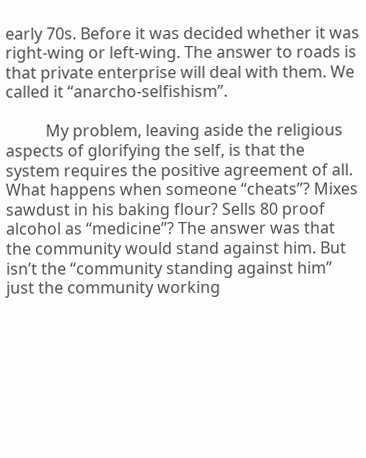early 70s. Before it was decided whether it was right-wing or left-wing. The answer to roads is that private enterprise will deal with them. We called it “anarcho-selfishism”.

          My problem, leaving aside the religious aspects of glorifying the self, is that the system requires the positive agreement of all. What happens when someone “cheats”? Mixes sawdust in his baking flour? Sells 80 proof alcohol as “medicine”? The answer was that the community would stand against him. But isn’t the “community standing against him” just the community working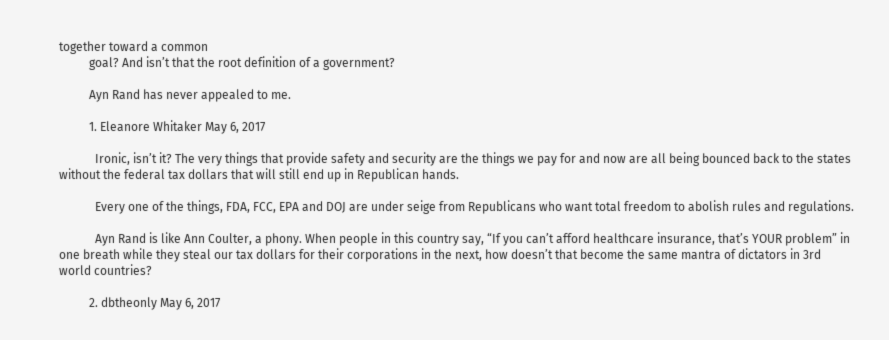together toward a common
          goal? And isn’t that the root definition of a government?

          Ayn Rand has never appealed to me.

          1. Eleanore Whitaker May 6, 2017

            Ironic, isn’t it? The very things that provide safety and security are the things we pay for and now are all being bounced back to the states without the federal tax dollars that will still end up in Republican hands.

            Every one of the things, FDA, FCC, EPA and DOJ are under seige from Republicans who want total freedom to abolish rules and regulations.

            Ayn Rand is like Ann Coulter, a phony. When people in this country say, “If you can’t afford healthcare insurance, that’s YOUR problem” in one breath while they steal our tax dollars for their corporations in the next, how doesn’t that become the same mantra of dictators in 3rd world countries?

          2. dbtheonly May 6, 2017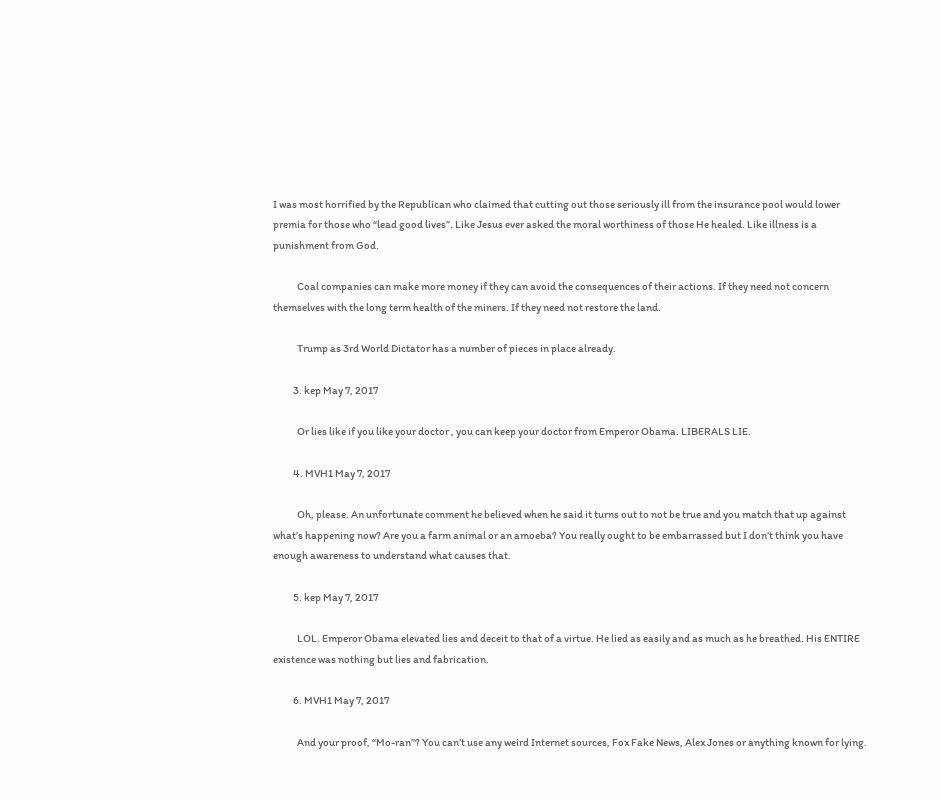I was most horrified by the Republican who claimed that cutting out those seriously ill from the insurance pool would lower premia for those who “lead good lives”. Like Jesus ever asked the moral worthiness of those He healed. Like illness is a punishment from God.

            Coal companies can make more money if they can avoid the consequences of their actions. If they need not concern themselves with the long term health of the miners. If they need not restore the land.

            Trump as 3rd World Dictator has a number of pieces in place already.

          3. kep May 7, 2017

            Or lies like if you like your doctor , you can keep your doctor from Emperor Obama. LIBERALS LIE.

          4. MVH1 May 7, 2017

            Oh, please. An unfortunate comment he believed when he said it turns out to not be true and you match that up against what’s happening now? Are you a farm animal or an amoeba? You really ought to be embarrassed but I don’t think you have enough awareness to understand what causes that.

          5. kep May 7, 2017

            LOL. Emperor Obama elevated lies and deceit to that of a virtue. He lied as easily and as much as he breathed. His ENTIRE existence was nothing but lies and fabrication.

          6. MVH1 May 7, 2017

            And your proof, “Mo-ran”? You can’t use any weird Internet sources, Fox Fake News, Alex Jones or anything known for lying.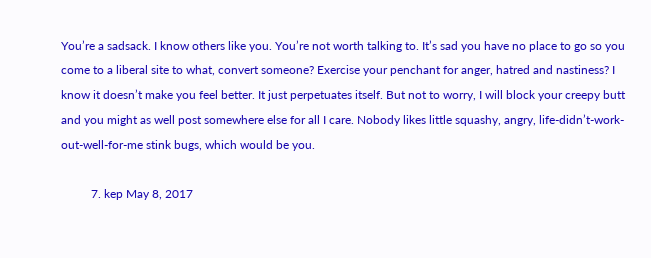You’re a sadsack. I know others like you. You’re not worth talking to. It’s sad you have no place to go so you come to a liberal site to what, convert someone? Exercise your penchant for anger, hatred and nastiness? I know it doesn’t make you feel better. It just perpetuates itself. But not to worry, I will block your creepy butt and you might as well post somewhere else for all I care. Nobody likes little squashy, angry, life-didn’t-work-out-well-for-me stink bugs, which would be you.

          7. kep May 8, 2017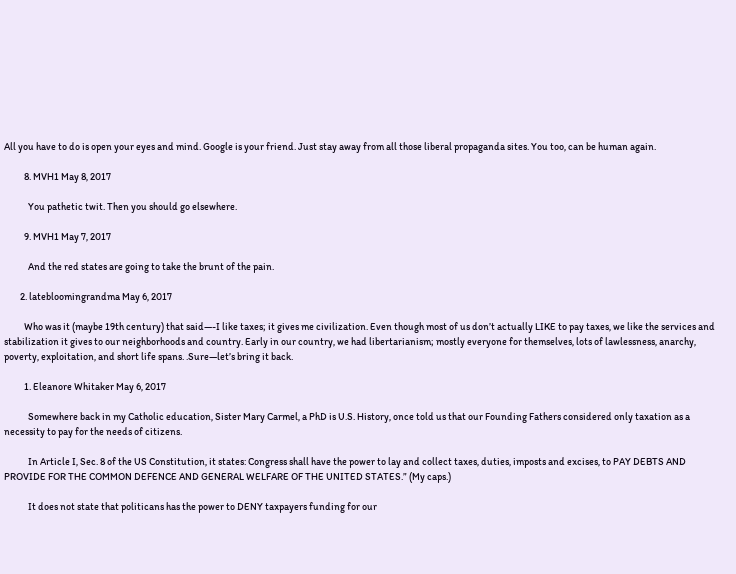All you have to do is open your eyes and mind. Google is your friend. Just stay away from all those liberal propaganda sites. You too, can be human again.

          8. MVH1 May 8, 2017

            You pathetic twit. Then you should go elsewhere.

          9. MVH1 May 7, 2017

            And the red states are going to take the brunt of the pain.

        2. latebloomingrandma May 6, 2017

          Who was it (maybe 19th century) that said—-I like taxes; it gives me civilization. Even though most of us don’t actually LIKE to pay taxes, we like the services and stabilization it gives to our neighborhoods and country. Early in our country, we had libertarianism; mostly everyone for themselves, lots of lawlessness, anarchy, poverty, exploitation, and short life spans. .Sure—let’s bring it back.

          1. Eleanore Whitaker May 6, 2017

            Somewhere back in my Catholic education, Sister Mary Carmel, a PhD is U.S. History, once told us that our Founding Fathers considered only taxation as a necessity to pay for the needs of citizens.

            In Article I, Sec. 8 of the US Constitution, it states: Congress shall have the power to lay and collect taxes, duties, imposts and excises, to PAY DEBTS AND PROVIDE FOR THE COMMON DEFENCE AND GENERAL WELFARE OF THE UNITED STATES.” (My caps.)

            It does not state that politicans has the power to DENY taxpayers funding for our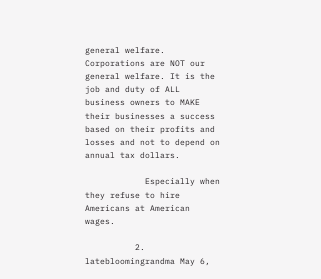general welfare. Corporations are NOT our general welfare. It is the job and duty of ALL business owners to MAKE their businesses a success based on their profits and losses and not to depend on annual tax dollars.

            Especially when they refuse to hire Americans at American wages.

          2. latebloomingrandma May 6,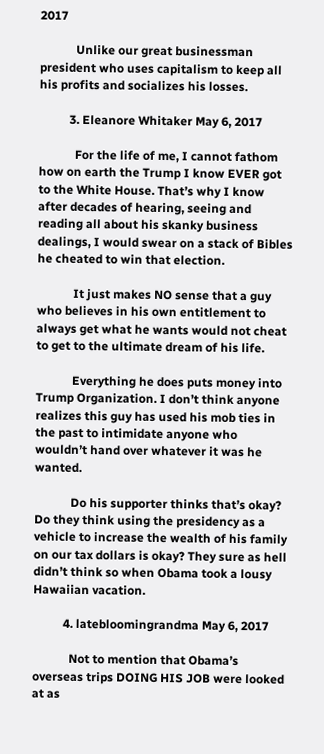2017

            Unlike our great businessman president who uses capitalism to keep all his profits and socializes his losses.

          3. Eleanore Whitaker May 6, 2017

            For the life of me, I cannot fathom how on earth the Trump I know EVER got to the White House. That’s why I know after decades of hearing, seeing and reading all about his skanky business dealings, I would swear on a stack of Bibles he cheated to win that election.

            It just makes NO sense that a guy who believes in his own entitlement to always get what he wants would not cheat to get to the ultimate dream of his life.

            Everything he does puts money into Trump Organization. I don’t think anyone realizes this guy has used his mob ties in the past to intimidate anyone who wouldn’t hand over whatever it was he wanted.

            Do his supporter thinks that’s okay? Do they think using the presidency as a vehicle to increase the wealth of his family on our tax dollars is okay? They sure as hell didn’t think so when Obama took a lousy Hawaiian vacation.

          4. latebloomingrandma May 6, 2017

            Not to mention that Obama’s overseas trips DOING HIS JOB were looked at as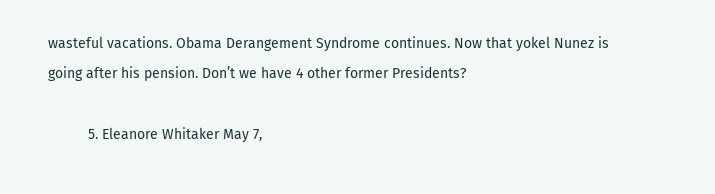wasteful vacations. Obama Derangement Syndrome continues. Now that yokel Nunez is going after his pension. Don’t we have 4 other former Presidents?

          5. Eleanore Whitaker May 7,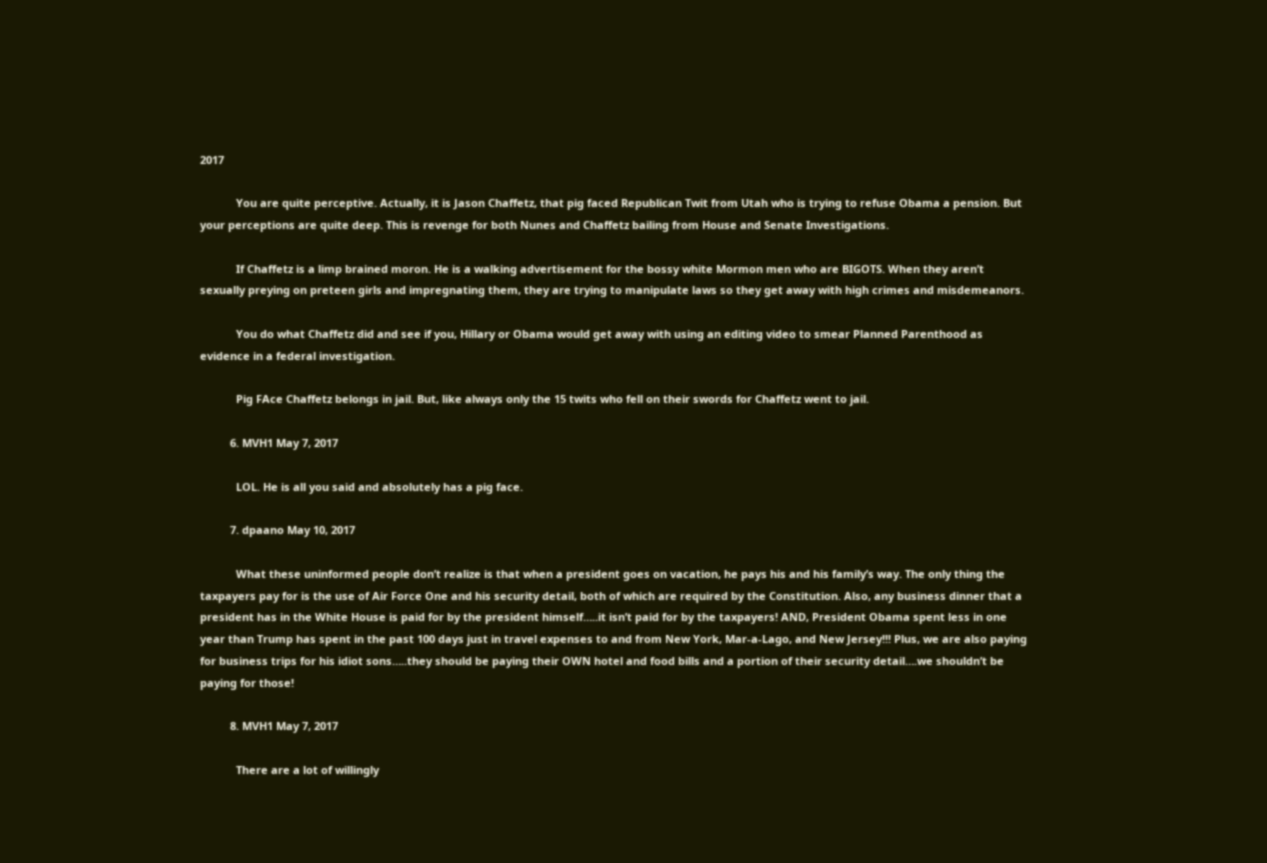2017

            You are quite perceptive. Actually, it is Jason Chaffetz, that pig faced Republican Twit from Utah who is trying to refuse Obama a pension. But your perceptions are quite deep. This is revenge for both Nunes and Chaffetz bailing from House and Senate Investigations.

            If Chaffetz is a limp brained moron. He is a walking advertisement for the bossy white Mormon men who are BIGOTS. When they aren’t sexually preying on preteen girls and impregnating them, they are trying to manipulate laws so they get away with high crimes and misdemeanors.

            You do what Chaffetz did and see if you, Hillary or Obama would get away with using an editing video to smear Planned Parenthood as evidence in a federal investigation.

            Pig FAce Chaffetz belongs in jail. But, like always only the 15 twits who fell on their swords for Chaffetz went to jail.

          6. MVH1 May 7, 2017

            LOL. He is all you said and absolutely has a pig face.

          7. dpaano May 10, 2017

            What these uninformed people don’t realize is that when a president goes on vacation, he pays his and his family’s way. The only thing the taxpayers pay for is the use of Air Force One and his security detail, both of which are required by the Constitution. Also, any business dinner that a president has in the White House is paid for by the president himself…..it isn’t paid for by the taxpayers! AND, President Obama spent less in one year than Trump has spent in the past 100 days just in travel expenses to and from New York, Mar-a-Lago, and New Jersey!!! Plus, we are also paying for business trips for his idiot sons…..they should be paying their OWN hotel and food bills and a portion of their security detail….we shouldn’t be paying for those!

          8. MVH1 May 7, 2017

            There are a lot of willingly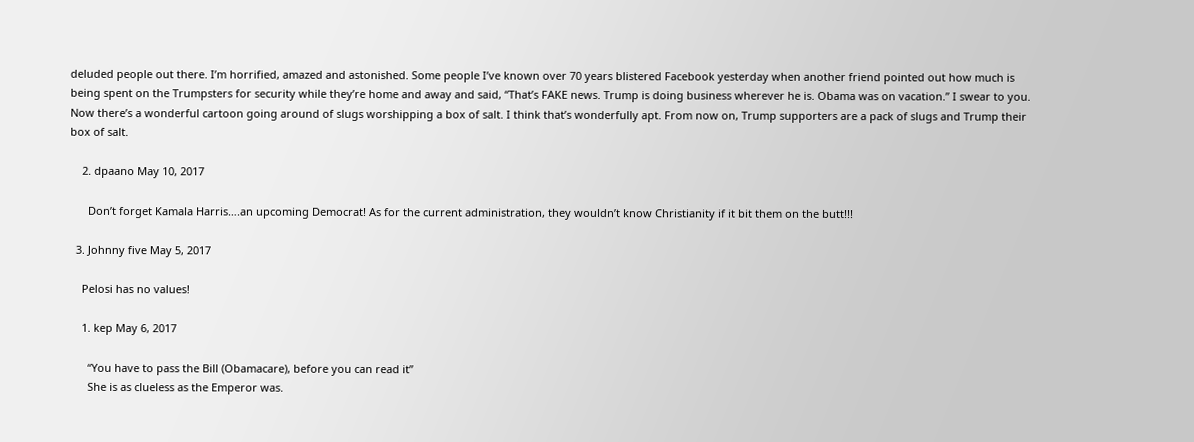deluded people out there. I’m horrified, amazed and astonished. Some people I’ve known over 70 years blistered Facebook yesterday when another friend pointed out how much is being spent on the Trumpsters for security while they’re home and away and said, “That’s FAKE news. Trump is doing business wherever he is. Obama was on vacation.” I swear to you. Now there’s a wonderful cartoon going around of slugs worshipping a box of salt. I think that’s wonderfully apt. From now on, Trump supporters are a pack of slugs and Trump their box of salt.

    2. dpaano May 10, 2017

      Don’t forget Kamala Harris….an upcoming Democrat! As for the current administration, they wouldn’t know Christianity if it bit them on the butt!!!

  3. Johnny five May 5, 2017

    Pelosi has no values!

    1. kep May 6, 2017

      “You have to pass the Bill (Obamacare), before you can read it”
      She is as clueless as the Emperor was.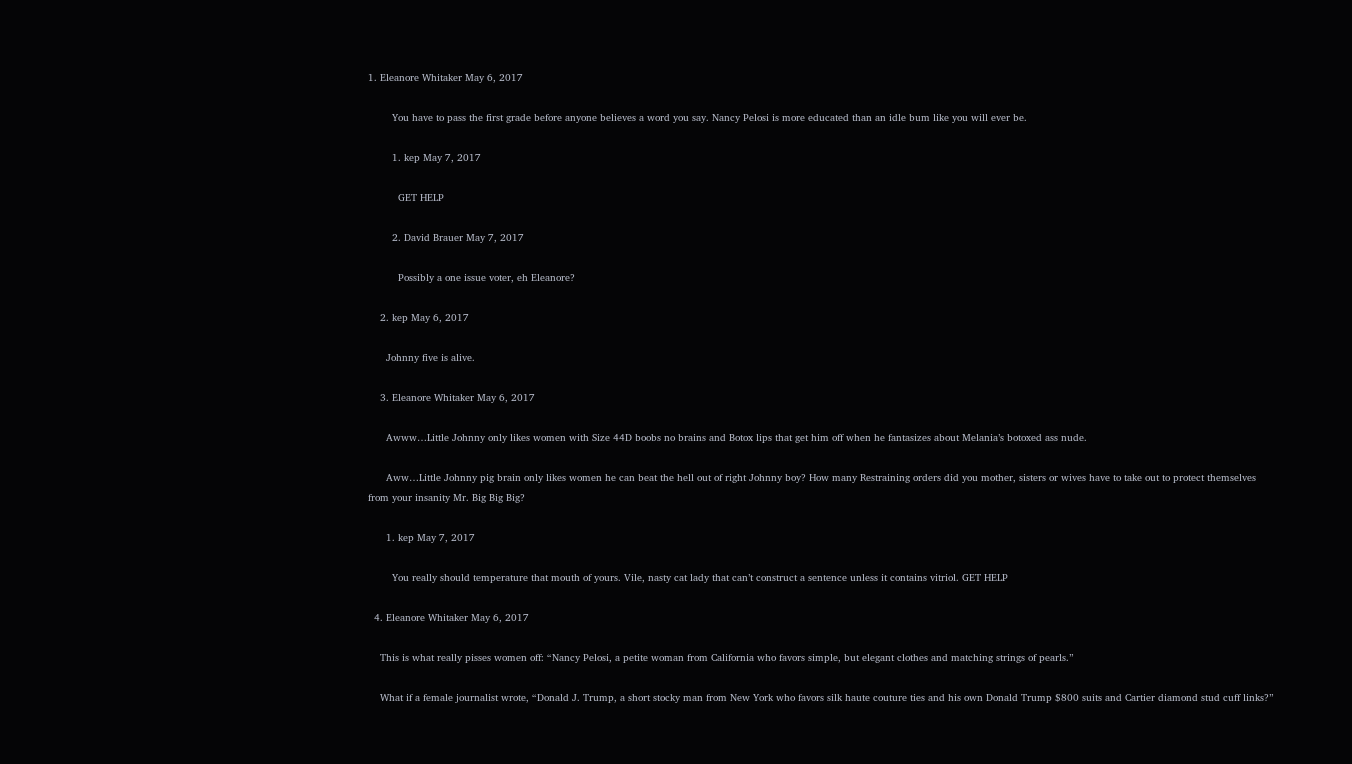1. Eleanore Whitaker May 6, 2017

        You have to pass the first grade before anyone believes a word you say. Nancy Pelosi is more educated than an idle bum like you will ever be.

        1. kep May 7, 2017

          GET HELP

        2. David Brauer May 7, 2017

          Possibly a one issue voter, eh Eleanore?

    2. kep May 6, 2017

      Johnny five is alive.

    3. Eleanore Whitaker May 6, 2017

      Awww…Little Johnny only likes women with Size 44D boobs no brains and Botox lips that get him off when he fantasizes about Melania’s botoxed ass nude.

      Aww…Little Johnny pig brain only likes women he can beat the hell out of right Johnny boy? How many Restraining orders did you mother, sisters or wives have to take out to protect themselves from your insanity Mr. Big Big Big?

      1. kep May 7, 2017

        You really should temperature that mouth of yours. Vile, nasty cat lady that can’t construct a sentence unless it contains vitriol. GET HELP

  4. Eleanore Whitaker May 6, 2017

    This is what really pisses women off: “Nancy Pelosi, a petite woman from California who favors simple, but elegant clothes and matching strings of pearls.”

    What if a female journalist wrote, “Donald J. Trump, a short stocky man from New York who favors silk haute couture ties and his own Donald Trump $800 suits and Cartier diamond stud cuff links?”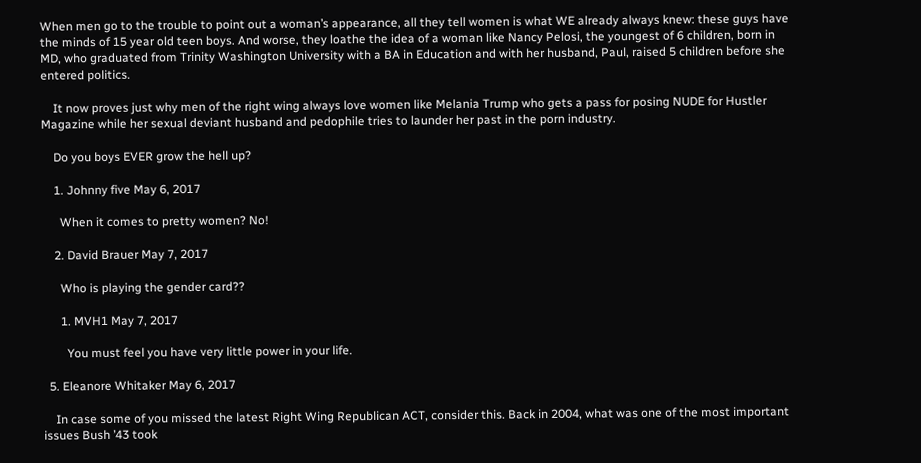When men go to the trouble to point out a woman’s appearance, all they tell women is what WE already always knew: these guys have the minds of 15 year old teen boys. And worse, they loathe the idea of a woman like Nancy Pelosi, the youngest of 6 children, born in MD, who graduated from Trinity Washington University with a BA in Education and with her husband, Paul, raised 5 children before she entered politics.

    It now proves just why men of the right wing always love women like Melania Trump who gets a pass for posing NUDE for Hustler Magazine while her sexual deviant husband and pedophile tries to launder her past in the porn industry.

    Do you boys EVER grow the hell up?

    1. Johnny five May 6, 2017

      When it comes to pretty women? No!

    2. David Brauer May 7, 2017

      Who is playing the gender card??

      1. MVH1 May 7, 2017

        You must feel you have very little power in your life.

  5. Eleanore Whitaker May 6, 2017

    In case some of you missed the latest Right Wing Republican ACT, consider this. Back in 2004, what was one of the most important issues Bush ’43 took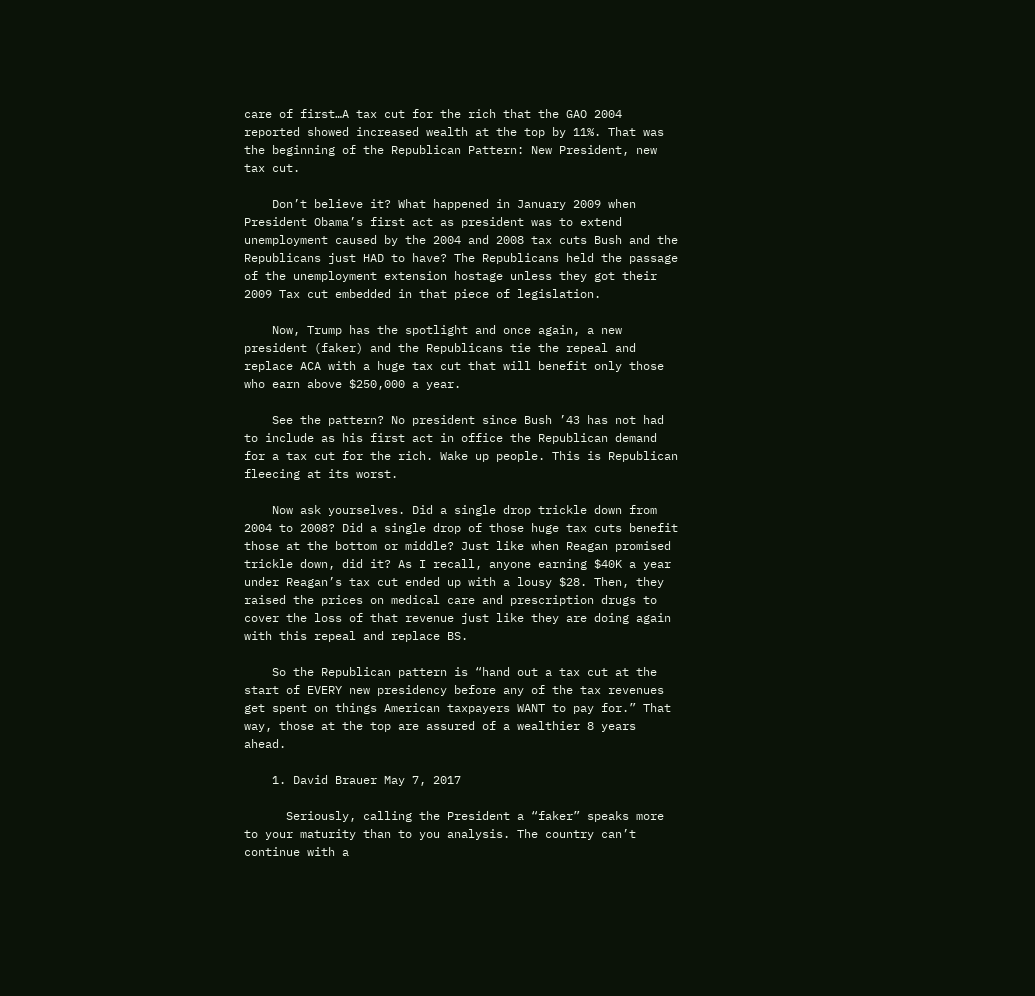care of first…A tax cut for the rich that the GAO 2004 reported showed increased wealth at the top by 11%. That was the beginning of the Republican Pattern: New President, new tax cut.

    Don’t believe it? What happened in January 2009 when President Obama’s first act as president was to extend unemployment caused by the 2004 and 2008 tax cuts Bush and the Republicans just HAD to have? The Republicans held the passage of the unemployment extension hostage unless they got their 2009 Tax cut embedded in that piece of legislation.

    Now, Trump has the spotlight and once again, a new president (faker) and the Republicans tie the repeal and replace ACA with a huge tax cut that will benefit only those who earn above $250,000 a year.

    See the pattern? No president since Bush ’43 has not had to include as his first act in office the Republican demand for a tax cut for the rich. Wake up people. This is Republican fleecing at its worst.

    Now ask yourselves. Did a single drop trickle down from 2004 to 2008? Did a single drop of those huge tax cuts benefit those at the bottom or middle? Just like when Reagan promised trickle down, did it? As I recall, anyone earning $40K a year under Reagan’s tax cut ended up with a lousy $28. Then, they raised the prices on medical care and prescription drugs to cover the loss of that revenue just like they are doing again with this repeal and replace BS.

    So the Republican pattern is “hand out a tax cut at the start of EVERY new presidency before any of the tax revenues get spent on things American taxpayers WANT to pay for.” That way, those at the top are assured of a wealthier 8 years ahead.

    1. David Brauer May 7, 2017

      Seriously, calling the President a “faker” speaks more to your maturity than to you analysis. The country can’t continue with a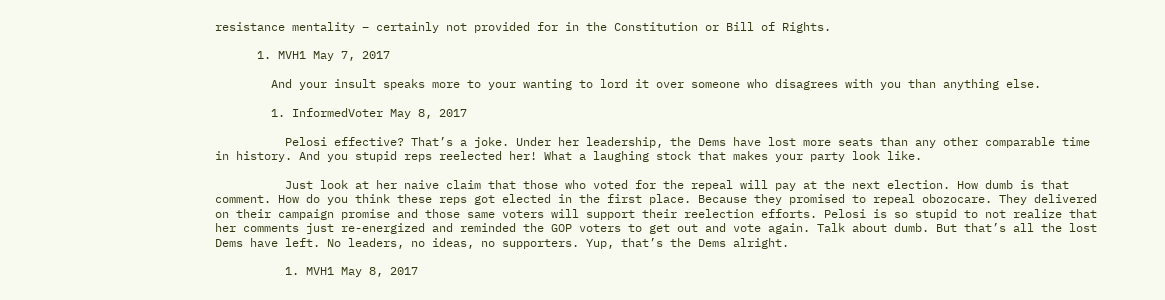resistance mentality – certainly not provided for in the Constitution or Bill of Rights.

      1. MVH1 May 7, 2017

        And your insult speaks more to your wanting to lord it over someone who disagrees with you than anything else.

        1. InformedVoter May 8, 2017

          Pelosi effective? That’s a joke. Under her leadership, the Dems have lost more seats than any other comparable time in history. And you stupid reps reelected her! What a laughing stock that makes your party look like.

          Just look at her naive claim that those who voted for the repeal will pay at the next election. How dumb is that comment. How do you think these reps got elected in the first place. Because they promised to repeal obozocare. They delivered on their campaign promise and those same voters will support their reelection efforts. Pelosi is so stupid to not realize that her comments just re-energized and reminded the GOP voters to get out and vote again. Talk about dumb. But that’s all the lost Dems have left. No leaders, no ideas, no supporters. Yup, that’s the Dems alright.

          1. MVH1 May 8, 2017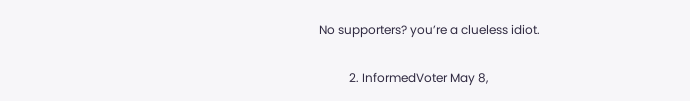No supporters? you’re a clueless idiot.

          2. InformedVoter May 8,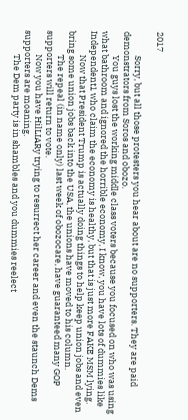2017

            Sorry, but all those protesters you hear about are no supporters. They are paid demonstrators from Soros and obozo.
            You guys lost the working middle class voters because you focused on who was using what bathroom and ignored the horrible economy, I know, you have lots of dummies like Independent1 who claim the economy is healthy, but that is just more FAKE MSM lying.
            Now that President Trump is actually doing things to help keep union jobs and even bring some union jobs back into the USA, the unions have moved to his column.
            The repeal (in name only) last week of obozocare, have guaranteed many GOP supporters will return to vote.
            Now you have HilLIARy trying to resurrect her career and even the staunch Dems supporters are moaning.
            The Dem party is in shambles and you dummies reelect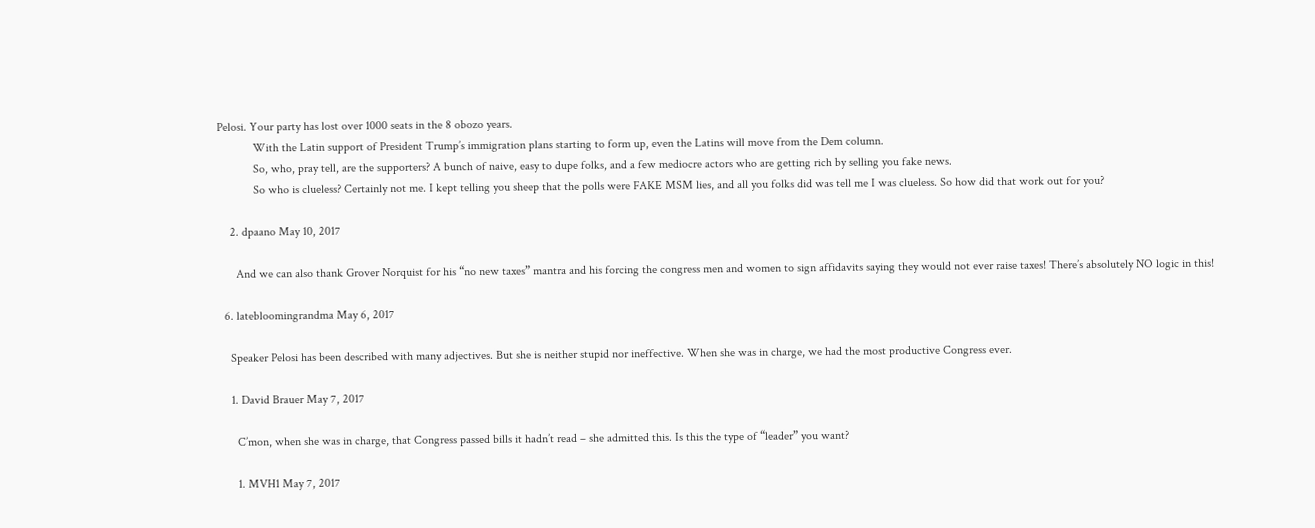Pelosi. Your party has lost over 1000 seats in the 8 obozo years.
            With the Latin support of President Trump’s immigration plans starting to form up, even the Latins will move from the Dem column.
            So, who, pray tell, are the supporters? A bunch of naive, easy to dupe folks, and a few mediocre actors who are getting rich by selling you fake news.
            So who is clueless? Certainly not me. I kept telling you sheep that the polls were FAKE MSM lies, and all you folks did was tell me I was clueless. So how did that work out for you?

    2. dpaano May 10, 2017

      And we can also thank Grover Norquist for his “no new taxes” mantra and his forcing the congress men and women to sign affidavits saying they would not ever raise taxes! There’s absolutely NO logic in this!

  6. latebloomingrandma May 6, 2017

    Speaker Pelosi has been described with many adjectives. But she is neither stupid nor ineffective. When she was in charge, we had the most productive Congress ever.

    1. David Brauer May 7, 2017

      C’mon, when she was in charge, that Congress passed bills it hadn’t read – she admitted this. Is this the type of “leader” you want?

      1. MVH1 May 7, 2017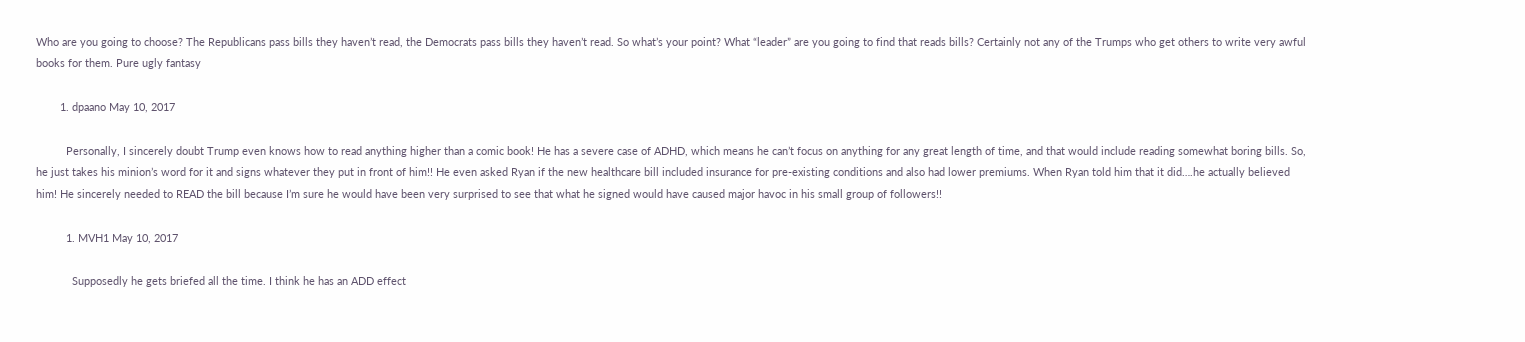Who are you going to choose? The Republicans pass bills they haven’t read, the Democrats pass bills they haven’t read. So what’s your point? What “leader” are you going to find that reads bills? Certainly not any of the Trumps who get others to write very awful books for them. Pure ugly fantasy

        1. dpaano May 10, 2017

          Personally, I sincerely doubt Trump even knows how to read anything higher than a comic book! He has a severe case of ADHD, which means he can’t focus on anything for any great length of time, and that would include reading somewhat boring bills. So, he just takes his minion’s word for it and signs whatever they put in front of him!! He even asked Ryan if the new healthcare bill included insurance for pre-existing conditions and also had lower premiums. When Ryan told him that it did….he actually believed him! He sincerely needed to READ the bill because I’m sure he would have been very surprised to see that what he signed would have caused major havoc in his small group of followers!!

          1. MVH1 May 10, 2017

            Supposedly he gets briefed all the time. I think he has an ADD effect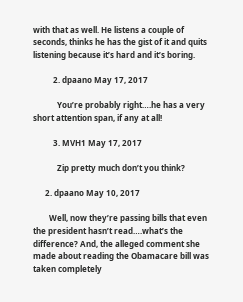with that as well. He listens a couple of seconds, thinks he has the gist of it and quits listening because it’s hard and it’s boring.

          2. dpaano May 17, 2017

            You’re probably right….he has a very short attention span, if any at all!

          3. MVH1 May 17, 2017

            Zip pretty much don’t you think?

      2. dpaano May 10, 2017

        Well, now they’re passing bills that even the president hasn’t read….what’s the difference? And, the alleged comment she made about reading the Obamacare bill was taken completely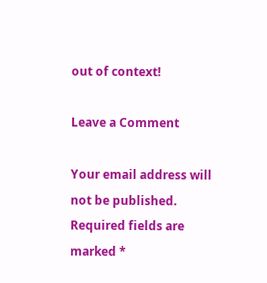out of context!

Leave a Comment

Your email address will not be published. Required fields are marked *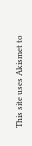This site uses Akismet to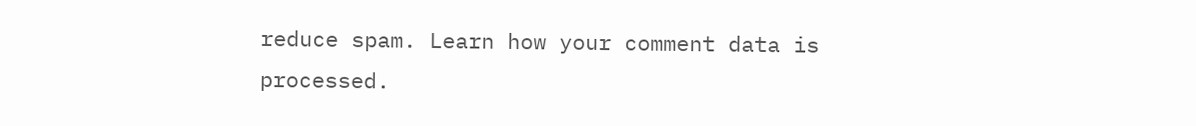reduce spam. Learn how your comment data is processed.